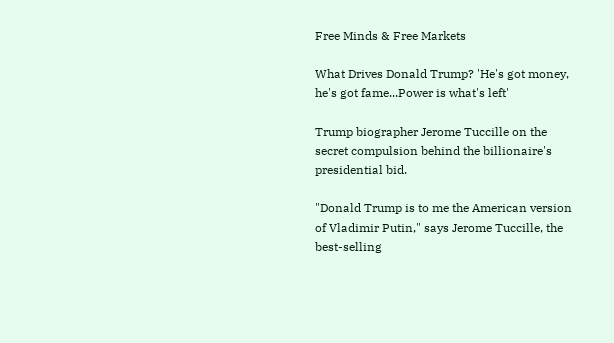Free Minds & Free Markets

What Drives Donald Trump? 'He's got money, he's got fame...Power is what's left'

Trump biographer Jerome Tuccille on the secret compulsion behind the billionaire's presidential bid.

"Donald Trump is to me the American version of Vladimir Putin," says Jerome Tuccille, the best-selling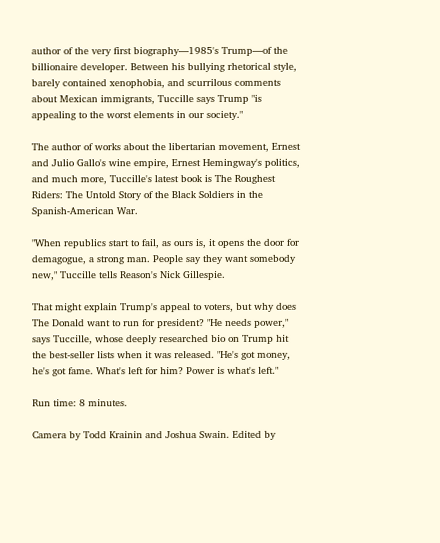author of the very first biography—1985's Trump—of the billionaire developer. Between his bullying rhetorical style, barely contained xenophobia, and scurrilous comments about Mexican immigrants, Tuccille says Trump "is appealing to the worst elements in our society."

The author of works about the libertarian movement, Ernest and Julio Gallo's wine empire, Ernest Hemingway's politics, and much more, Tuccille's latest book is The Roughest Riders: The Untold Story of the Black Soldiers in the Spanish-American War.

"When republics start to fail, as ours is, it opens the door for demagogue, a strong man. People say they want somebody new," Tuccille tells Reason's Nick Gillespie.

That might explain Trump's appeal to voters, but why does The Donald want to run for president? "He needs power," says Tuccille, whose deeply researched bio on Trump hit the best-seller lists when it was released. "He's got money, he's got fame. What's left for him? Power is what's left."

Run time: 8 minutes.

Camera by Todd Krainin and Joshua Swain. Edited by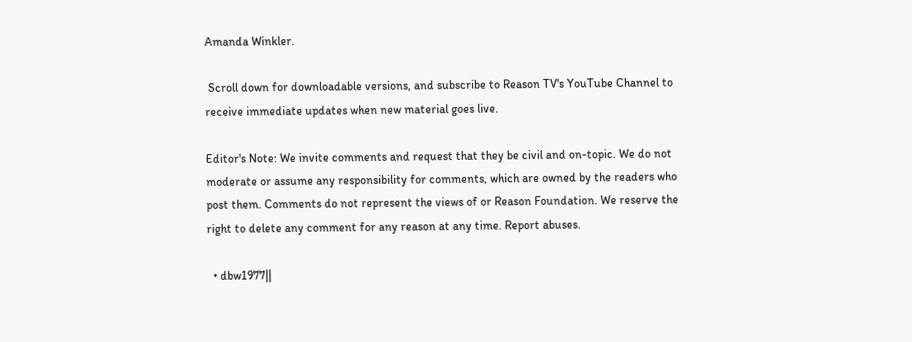Amanda Winkler.

 Scroll down for downloadable versions, and subscribe to Reason TV's YouTube Channel to receive immediate updates when new material goes live.

Editor's Note: We invite comments and request that they be civil and on-topic. We do not moderate or assume any responsibility for comments, which are owned by the readers who post them. Comments do not represent the views of or Reason Foundation. We reserve the right to delete any comment for any reason at any time. Report abuses.

  • dbw1977||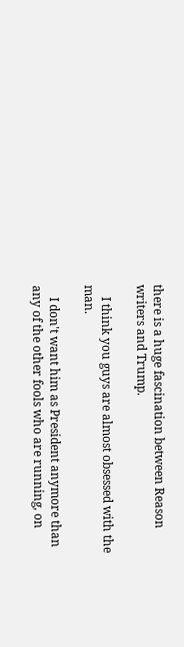there is a huge fascination between Reason writers and Trump.

    I think you guys are almost obsessed with the man.

    I don't want him as President anymore than any of the other fools who are running, on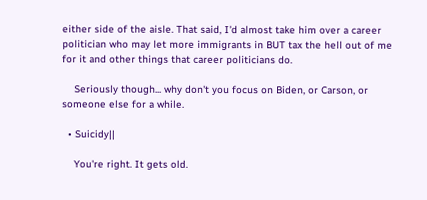either side of the aisle. That said, I'd almost take him over a career politician who may let more immigrants in BUT tax the hell out of me for it and other things that career politicians do.

    Seriously though... why don't you focus on Biden, or Carson, or someone else for a while.

  • Suicidy||

    You're right. It gets old.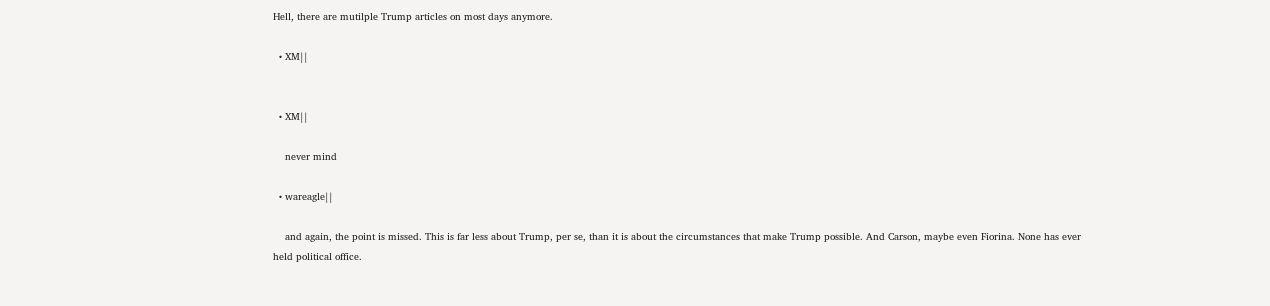Hell, there are mutilple Trump articles on most days anymore.

  • XM||


  • XM||

    never mind

  • wareagle||

    and again, the point is missed. This is far less about Trump, per se, than it is about the circumstances that make Trump possible. And Carson, maybe even Fiorina. None has ever held political office.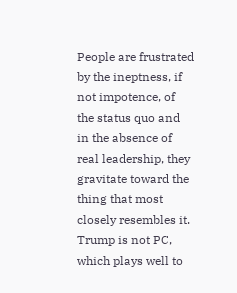People are frustrated by the ineptness, if not impotence, of the status quo and in the absence of real leadership, they gravitate toward the thing that most closely resembles it. Trump is not PC, which plays well to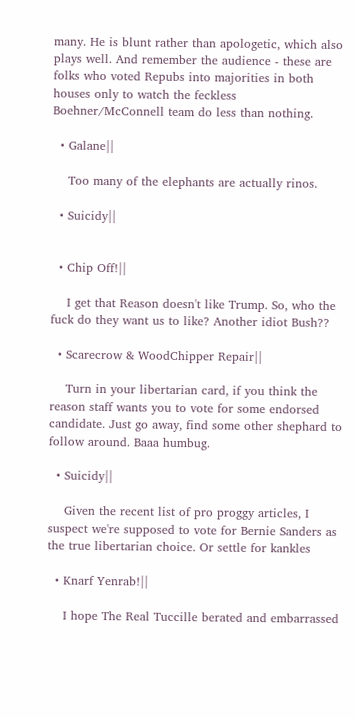many. He is blunt rather than apologetic, which also plays well. And remember the audience - these are folks who voted Repubs into majorities in both houses only to watch the feckless Boehner/McConnell team do less than nothing.

  • Galane||

    Too many of the elephants are actually rinos.

  • Suicidy||


  • Chip Off!||

    I get that Reason doesn't like Trump. So, who the fuck do they want us to like? Another idiot Bush??

  • Scarecrow & WoodChipper Repair||

    Turn in your libertarian card, if you think the reason staff wants you to vote for some endorsed candidate. Just go away, find some other shephard to follow around. Baaa humbug.

  • Suicidy||

    Given the recent list of pro proggy articles, I suspect we're supposed to vote for Bernie Sanders as the true libertarian choice. Or settle for kankles

  • Knarf Yenrab!||

    I hope The Real Tuccille berated and embarrassed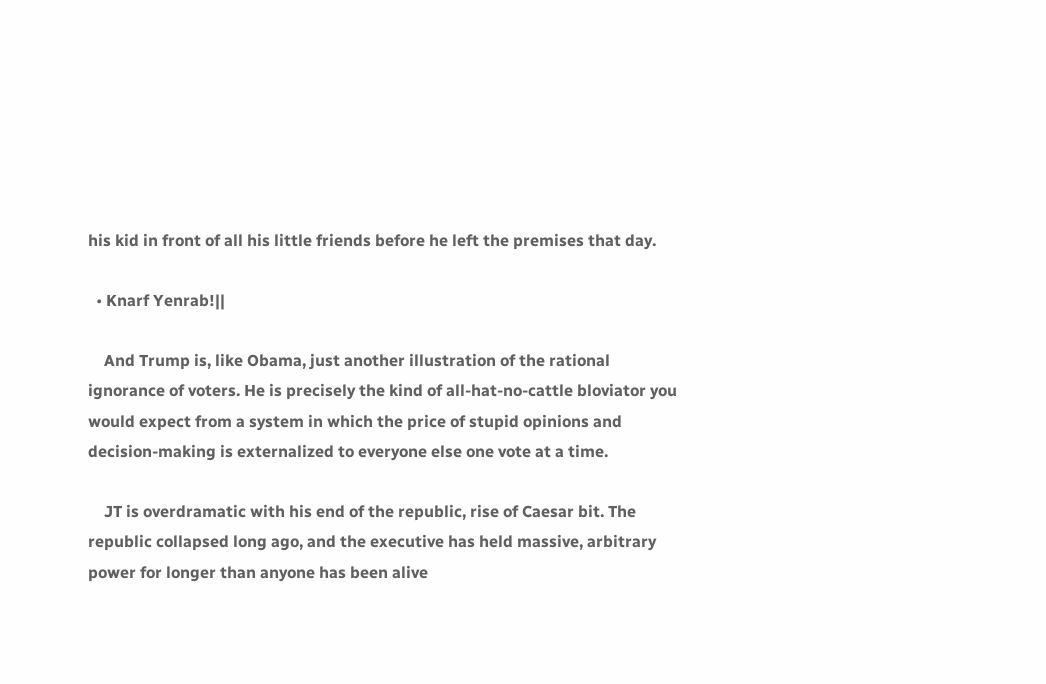his kid in front of all his little friends before he left the premises that day.

  • Knarf Yenrab!||

    And Trump is, like Obama, just another illustration of the rational ignorance of voters. He is precisely the kind of all-hat-no-cattle bloviator you would expect from a system in which the price of stupid opinions and decision-making is externalized to everyone else one vote at a time.

    JT is overdramatic with his end of the republic, rise of Caesar bit. The republic collapsed long ago, and the executive has held massive, arbitrary power for longer than anyone has been alive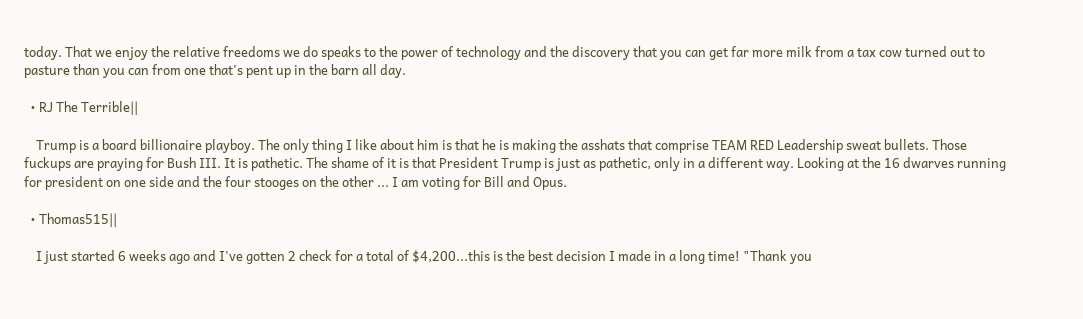today. That we enjoy the relative freedoms we do speaks to the power of technology and the discovery that you can get far more milk from a tax cow turned out to pasture than you can from one that's pent up in the barn all day.

  • RJ The Terrible||

    Trump is a board billionaire playboy. The only thing I like about him is that he is making the asshats that comprise TEAM RED Leadership sweat bullets. Those fuckups are praying for Bush III. It is pathetic. The shame of it is that President Trump is just as pathetic, only in a different way. Looking at the 16 dwarves running for president on one side and the four stooges on the other ... I am voting for Bill and Opus.

  • Thomas515||

    I just started 6 weeks ago and I've gotten 2 check for a total of $4,200...this is the best decision I made in a long time! "Thank you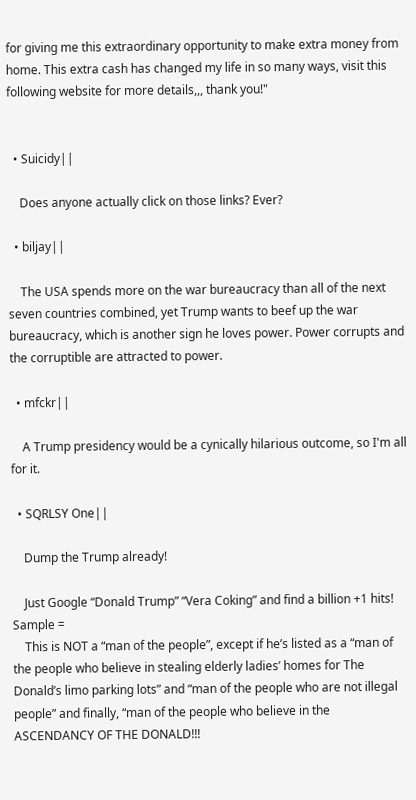for giving me this extraordinary opportunity to make extra money from home. This extra cash has changed my life in so many ways, visit this following website for more details,,, thank you!"


  • Suicidy||

    Does anyone actually click on those links? Ever?

  • biljay||

    The USA spends more on the war bureaucracy than all of the next seven countries combined, yet Trump wants to beef up the war bureaucracy, which is another sign he loves power. Power corrupts and the corruptible are attracted to power.

  • mfckr||

    A Trump presidency would be a cynically hilarious outcome, so I'm all for it.

  • SQRLSY One||

    Dump the Trump already!

    Just Google “Donald Trump” “Vera Coking” and find a billion +1 hits! Sample =
    This is NOT a “man of the people”, except if he’s listed as a “man of the people who believe in stealing elderly ladies’ homes for The Donald’s limo parking lots” and “man of the people who are not illegal people” and finally, “man of the people who believe in the ASCENDANCY OF THE DONALD!!!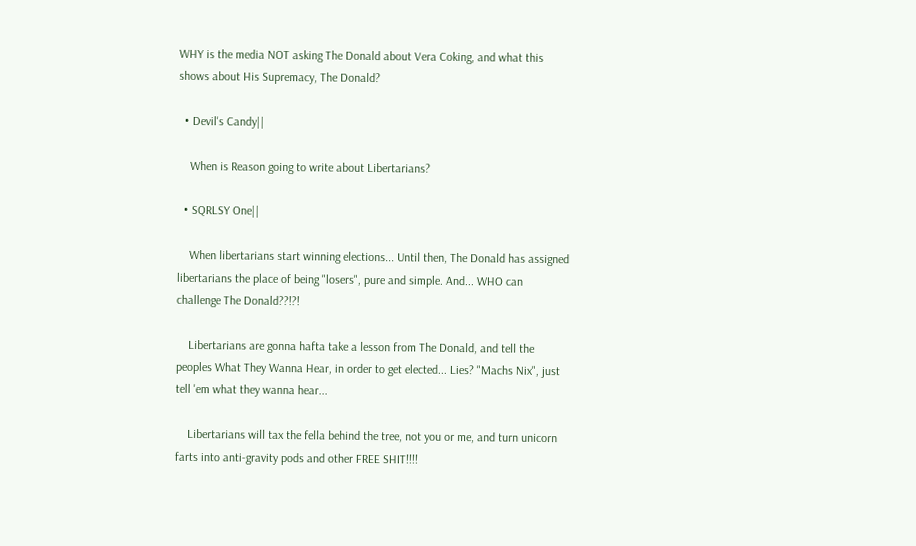WHY is the media NOT asking The Donald about Vera Coking, and what this shows about His Supremacy, The Donald?

  • Devil's Candy||

    When is Reason going to write about Libertarians?

  • SQRLSY One||

    When libertarians start winning elections... Until then, The Donald has assigned libertarians the place of being "losers", pure and simple. And... WHO can challenge The Donald??!?!

    Libertarians are gonna hafta take a lesson from The Donald, and tell the peoples What They Wanna Hear, in order to get elected... Lies? "Machs Nix", just tell 'em what they wanna hear...

    Libertarians will tax the fella behind the tree, not you or me, and turn unicorn farts into anti-gravity pods and other FREE SHIT!!!!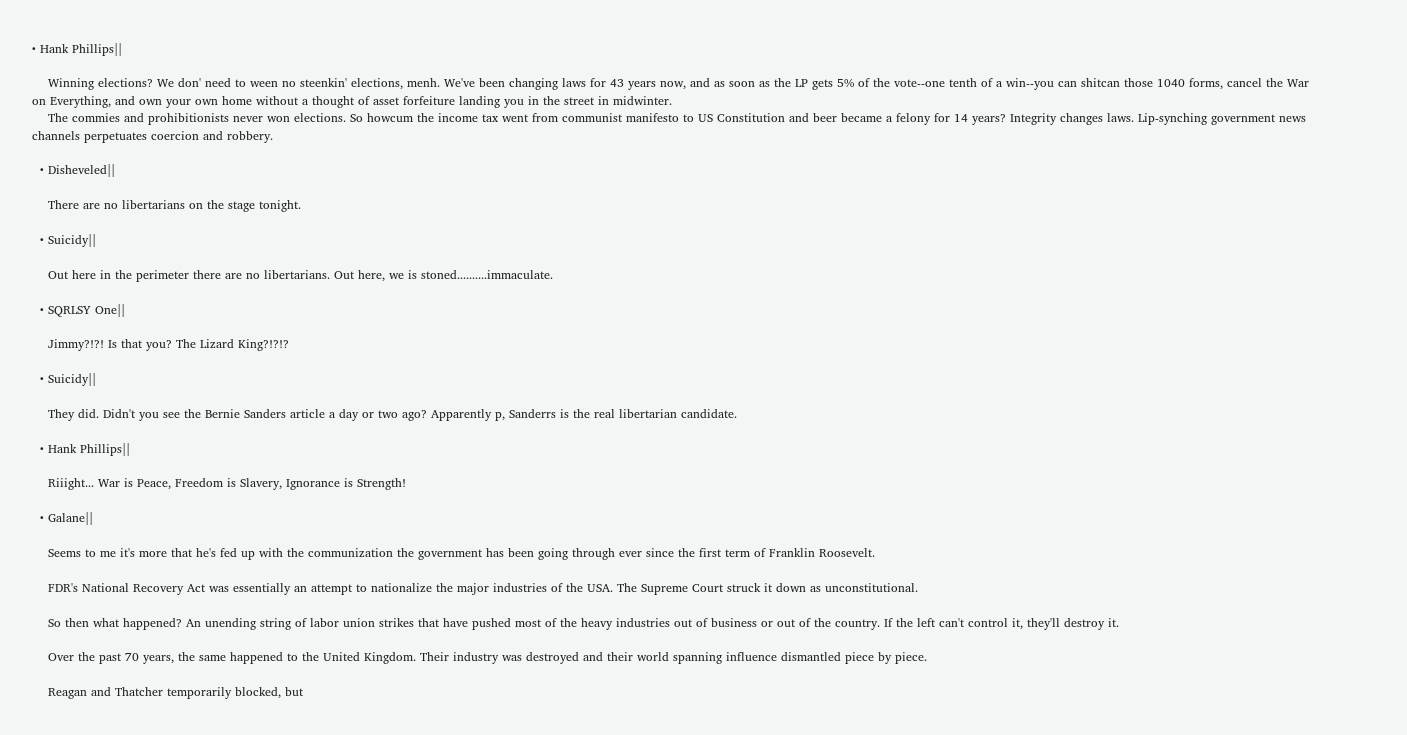• Hank Phillips||

    Winning elections? We don' need to ween no steenkin' elections, menh. We've been changing laws for 43 years now, and as soon as the LP gets 5% of the vote--one tenth of a win--you can shitcan those 1040 forms, cancel the War on Everything, and own your own home without a thought of asset forfeiture landing you in the street in midwinter.
    The commies and prohibitionists never won elections. So howcum the income tax went from communist manifesto to US Constitution and beer became a felony for 14 years? Integrity changes laws. Lip-synching government news channels perpetuates coercion and robbery.

  • Disheveled||

    There are no libertarians on the stage tonight.

  • Suicidy||

    Out here in the perimeter there are no libertarians. Out here, we is stoned..........immaculate.

  • SQRLSY One||

    Jimmy?!?! Is that you? The Lizard King?!?!?

  • Suicidy||

    They did. Didn't you see the Bernie Sanders article a day or two ago? Apparently p, Sanderrs is the real libertarian candidate.

  • Hank Phillips||

    Riiight... War is Peace, Freedom is Slavery, Ignorance is Strength!

  • Galane||

    Seems to me it's more that he's fed up with the communization the government has been going through ever since the first term of Franklin Roosevelt.

    FDR's National Recovery Act was essentially an attempt to nationalize the major industries of the USA. The Supreme Court struck it down as unconstitutional.

    So then what happened? An unending string of labor union strikes that have pushed most of the heavy industries out of business or out of the country. If the left can't control it, they'll destroy it.

    Over the past 70 years, the same happened to the United Kingdom. Their industry was destroyed and their world spanning influence dismantled piece by piece.

    Reagan and Thatcher temporarily blocked, but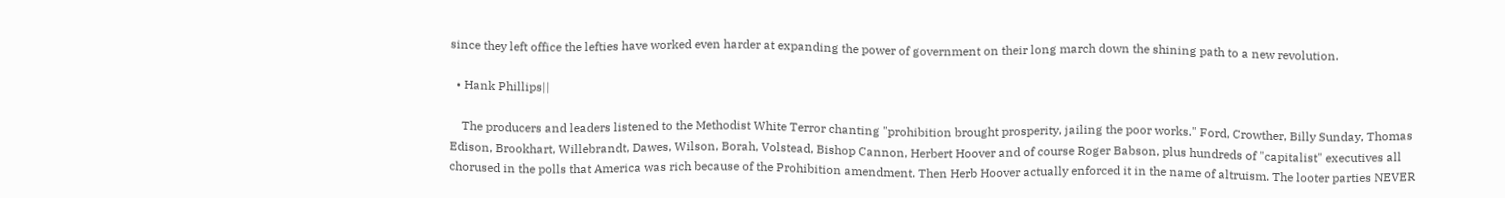since they left office the lefties have worked even harder at expanding the power of government on their long march down the shining path to a new revolution.

  • Hank Phillips||

    The producers and leaders listened to the Methodist White Terror chanting "prohibition brought prosperity, jailing the poor works." Ford, Crowther, Billy Sunday, Thomas Edison, Brookhart, Willebrandt, Dawes, Wilson, Borah, Volstead, Bishop Cannon, Herbert Hoover and of course Roger Babson, plus hundreds of "capitalist" executives all chorused in the polls that America was rich because of the Prohibition amendment. Then Herb Hoover actually enforced it in the name of altruism. The looter parties NEVER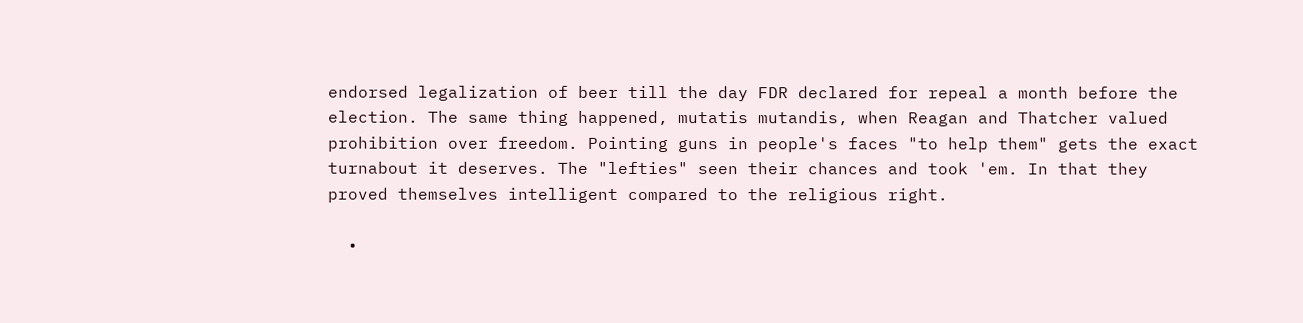endorsed legalization of beer till the day FDR declared for repeal a month before the election. The same thing happened, mutatis mutandis, when Reagan and Thatcher valued prohibition over freedom. Pointing guns in people's faces "to help them" gets the exact turnabout it deserves. The "lefties" seen their chances and took 'em. In that they proved themselves intelligent compared to the religious right.

  •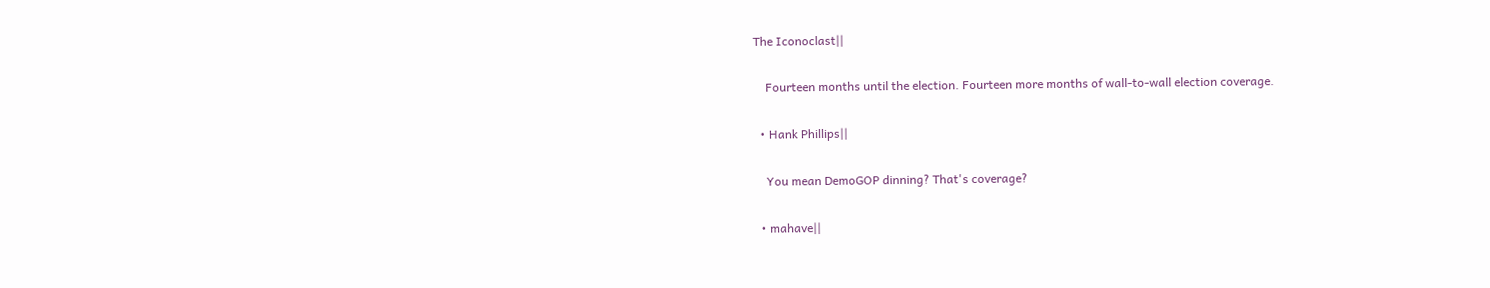The Iconoclast||

    Fourteen months until the election. Fourteen more months of wall-to-wall election coverage.

  • Hank Phillips||

    You mean DemoGOP dinning? That's coverage?

  • mahave||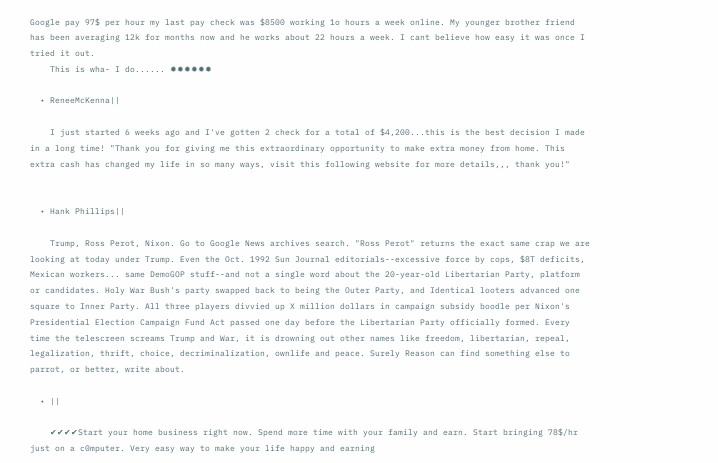Google pay 97$ per hour my last pay check was $8500 working 1o hours a week online. My younger brother friend has been averaging 12k for months now and he works about 22 hours a week. I cant believe how easy it was once I tried it out.
    This is wha- I do...... ✹✹✹✹✹✹

  • ReneeMcKenna||

    I just started 6 weeks ago and I've gotten 2 check for a total of $4,200...this is the best decision I made in a long time! "Thank you for giving me this extraordinary opportunity to make extra money from home. This extra cash has changed my life in so many ways, visit this following website for more details,,, thank you!"


  • Hank Phillips||

    Trump, Ross Perot, Nixon. Go to Google News archives search. "Ross Perot" returns the exact same crap we are looking at today under Trump. Even the Oct. 1992 Sun Journal editorials--excessive force by cops, $8T deficits, Mexican workers... same DemoGOP stuff--and not a single word about the 20-year-old Libertarian Party, platform or candidates. Holy War Bush's party swapped back to being the Outer Party, and Identical looters advanced one square to Inner Party. All three players divvied up X million dollars in campaign subsidy boodle per Nixon's Presidential Election Campaign Fund Act passed one day before the Libertarian Party officially formed. Every time the telescreen screams Trump and War, it is drowning out other names like freedom, libertarian, repeal, legalization, thrift, choice, decriminalization, ownlife and peace. Surely Reason can find something else to parrot, or better, write about.

  • ||

    ✔✔✔✔Start your home business right now. Spend more time with your family and earn. Start bringing 78$/hr just on a c0mputer. Very easy way to make your life happy and earning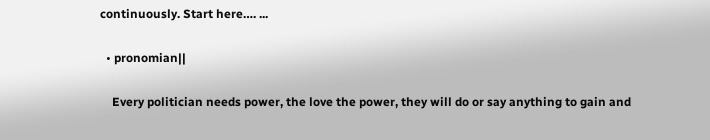continuously. Start here…. ...

  • pronomian||

    Every politician needs power, the love the power, they will do or say anything to gain and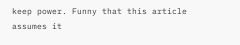keep power. Funny that this article assumes it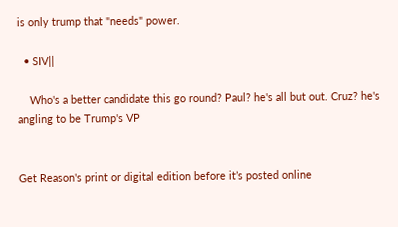is only trump that "needs" power.

  • SIV||

    Who's a better candidate this go round? Paul? he's all but out. Cruz? he's angling to be Trump's VP


Get Reason's print or digital edition before it’s posted online